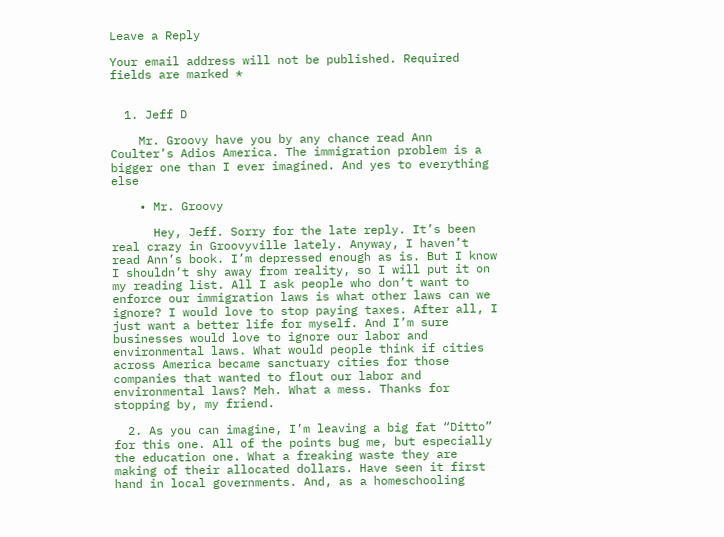Leave a Reply

Your email address will not be published. Required fields are marked *


  1. Jeff D

    Mr. Groovy have you by any chance read Ann Coulter’s Adios America. The immigration problem is a bigger one than I ever imagined. And yes to everything else

    • Mr. Groovy

      Hey, Jeff. Sorry for the late reply. It’s been real crazy in Groovyville lately. Anyway, I haven’t read Ann’s book. I’m depressed enough as is. But I know I shouldn’t shy away from reality, so I will put it on my reading list. All I ask people who don’t want to enforce our immigration laws is what other laws can we ignore? I would love to stop paying taxes. After all, I just want a better life for myself. And I’m sure businesses would love to ignore our labor and environmental laws. What would people think if cities across America became sanctuary cities for those companies that wanted to flout our labor and environmental laws? Meh. What a mess. Thanks for stopping by, my friend.

  2. As you can imagine, I’m leaving a big fat “Ditto” for this one. All of the points bug me, but especially the education one. What a freaking waste they are making of their allocated dollars. Have seen it first hand in local governments. And, as a homeschooling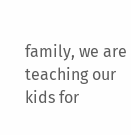family, we are teaching our kids for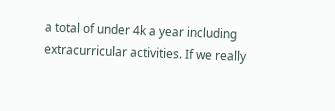a total of under 4k a year including extracurricular activities. If we really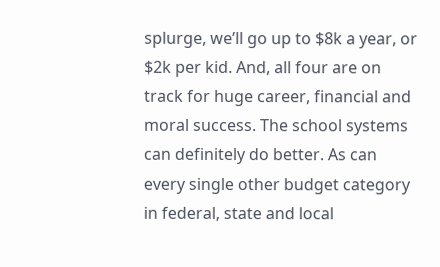splurge, we’ll go up to $8k a year, or $2k per kid. And, all four are on track for huge career, financial and moral success. The school systems can definitely do better. As can every single other budget category in federal, state and local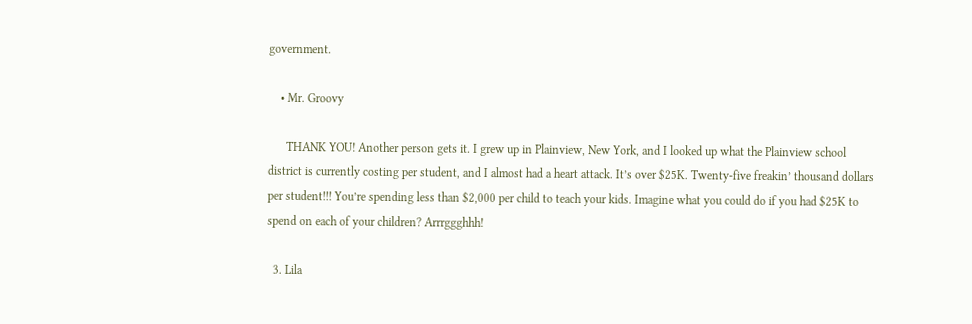government.

    • Mr. Groovy

      THANK YOU! Another person gets it. I grew up in Plainview, New York, and I looked up what the Plainview school district is currently costing per student, and I almost had a heart attack. It’s over $25K. Twenty-five freakin’ thousand dollars per student!!! You’re spending less than $2,000 per child to teach your kids. Imagine what you could do if you had $25K to spend on each of your children? Arrrggghhh!

  3. Lila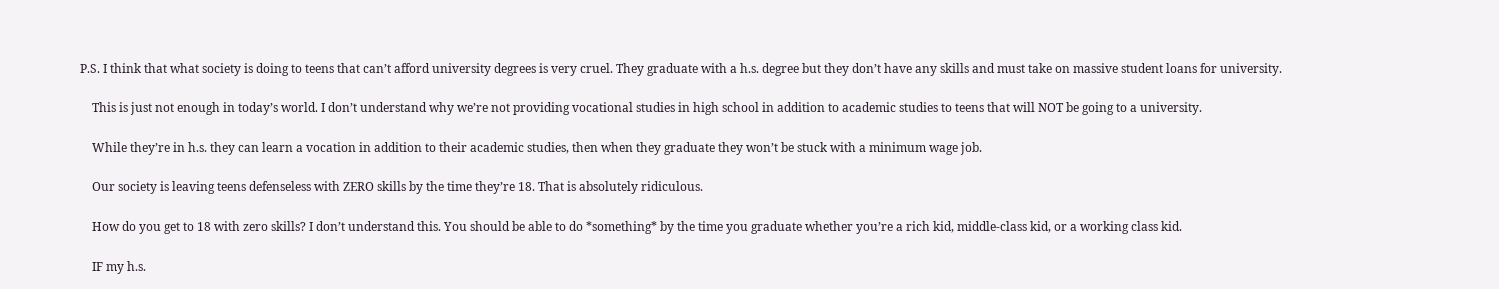P.S. I think that what society is doing to teens that can’t afford university degrees is very cruel. They graduate with a h.s. degree but they don’t have any skills and must take on massive student loans for university.

    This is just not enough in today’s world. I don’t understand why we’re not providing vocational studies in high school in addition to academic studies to teens that will NOT be going to a university.

    While they’re in h.s. they can learn a vocation in addition to their academic studies, then when they graduate they won’t be stuck with a minimum wage job.

    Our society is leaving teens defenseless with ZERO skills by the time they’re 18. That is absolutely ridiculous.

    How do you get to 18 with zero skills? I don’t understand this. You should be able to do *something* by the time you graduate whether you’re a rich kid, middle-class kid, or a working class kid.

    IF my h.s.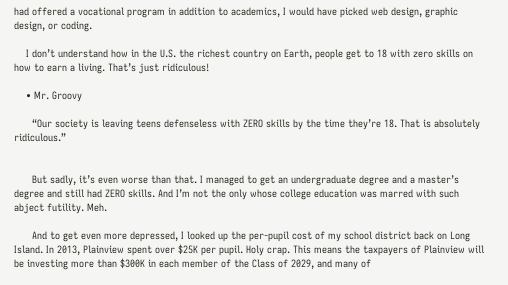had offered a vocational program in addition to academics, I would have picked web design, graphic design, or coding.

    I don’t understand how in the U.S. the richest country on Earth, people get to 18 with zero skills on how to earn a living. That’s just ridiculous!

    • Mr. Groovy

      “Our society is leaving teens defenseless with ZERO skills by the time they’re 18. That is absolutely ridiculous.”


      But sadly, it’s even worse than that. I managed to get an undergraduate degree and a master’s degree and still had ZERO skills. And I’m not the only whose college education was marred with such abject futility. Meh.

      And to get even more depressed, I looked up the per-pupil cost of my school district back on Long Island. In 2013, Plainview spent over $25K per pupil. Holy crap. This means the taxpayers of Plainview will be investing more than $300K in each member of the Class of 2029, and many of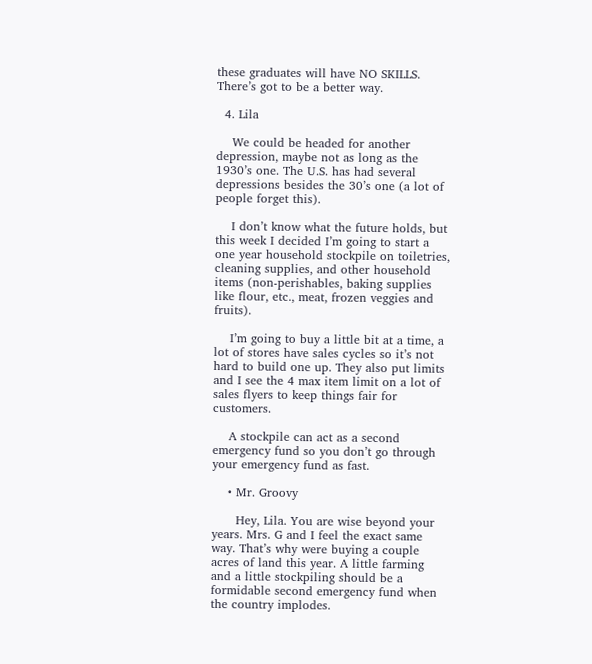these graduates will have NO SKILLS. There’s got to be a better way.

  4. Lila

    We could be headed for another depression, maybe not as long as the 1930’s one. The U.S. has had several depressions besides the 30’s one (a lot of people forget this).

    I don’t know what the future holds, but this week I decided I’m going to start a one year household stockpile on toiletries, cleaning supplies, and other household items (non-perishables, baking supplies like flour, etc., meat, frozen veggies and fruits).

    I’m going to buy a little bit at a time, a lot of stores have sales cycles so it’s not hard to build one up. They also put limits and I see the 4 max item limit on a lot of sales flyers to keep things fair for customers.

    A stockpile can act as a second emergency fund so you don’t go through your emergency fund as fast.

    • Mr. Groovy

      Hey, Lila. You are wise beyond your years. Mrs. G and I feel the exact same way. That’s why were buying a couple acres of land this year. A little farming and a little stockpiling should be a formidable second emergency fund when the country implodes.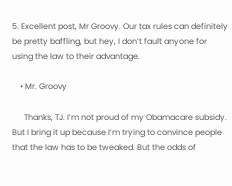5. Excellent post, Mr Groovy. Our tax rules can definitely be pretty baffling, but hey, I don’t fault anyone for using the law to their advantage.

    • Mr. Groovy

      Thanks, TJ. I’m not proud of my Obamacare subsidy. But I bring it up because I’m trying to convince people that the law has to be tweaked. But the odds of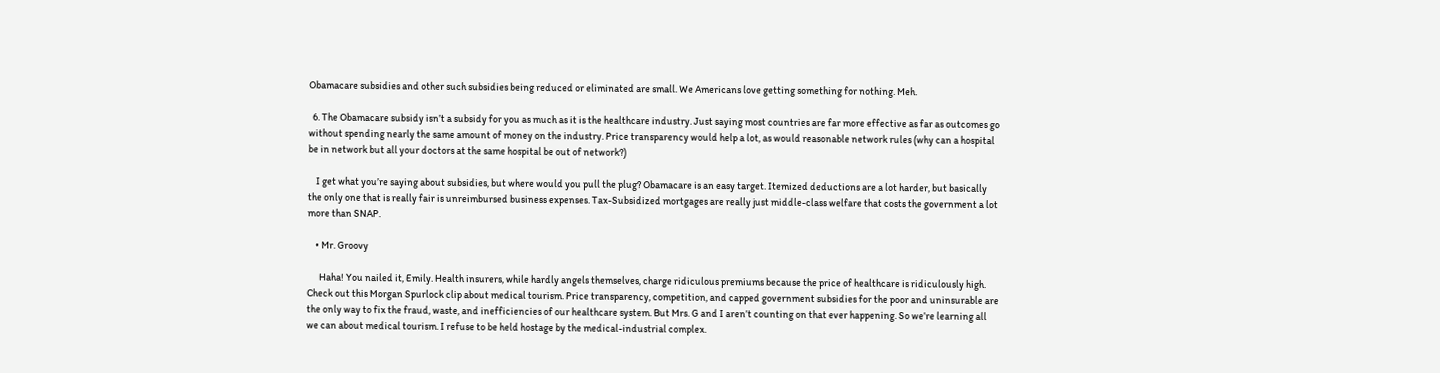Obamacare subsidies and other such subsidies being reduced or eliminated are small. We Americans love getting something for nothing. Meh.

  6. The Obamacare subsidy isn’t a subsidy for you as much as it is the healthcare industry. Just saying most countries are far more effective as far as outcomes go without spending nearly the same amount of money on the industry. Price transparency would help a lot, as would reasonable network rules (why can a hospital be in network but all your doctors at the same hospital be out of network?)

    I get what you’re saying about subsidies, but where would you pull the plug? Obamacare is an easy target. Itemized deductions are a lot harder, but basically the only one that is really fair is unreimbursed business expenses. Tax-Subsidized mortgages are really just middle-class welfare that costs the government a lot more than SNAP.

    • Mr. Groovy

      Haha! You nailed it, Emily. Health insurers, while hardly angels themselves, charge ridiculous premiums because the price of healthcare is ridiculously high. Check out this Morgan Spurlock clip about medical tourism. Price transparency, competition, and capped government subsidies for the poor and uninsurable are the only way to fix the fraud, waste, and inefficiencies of our healthcare system. But Mrs. G and I aren’t counting on that ever happening. So we’re learning all we can about medical tourism. I refuse to be held hostage by the medical-industrial complex.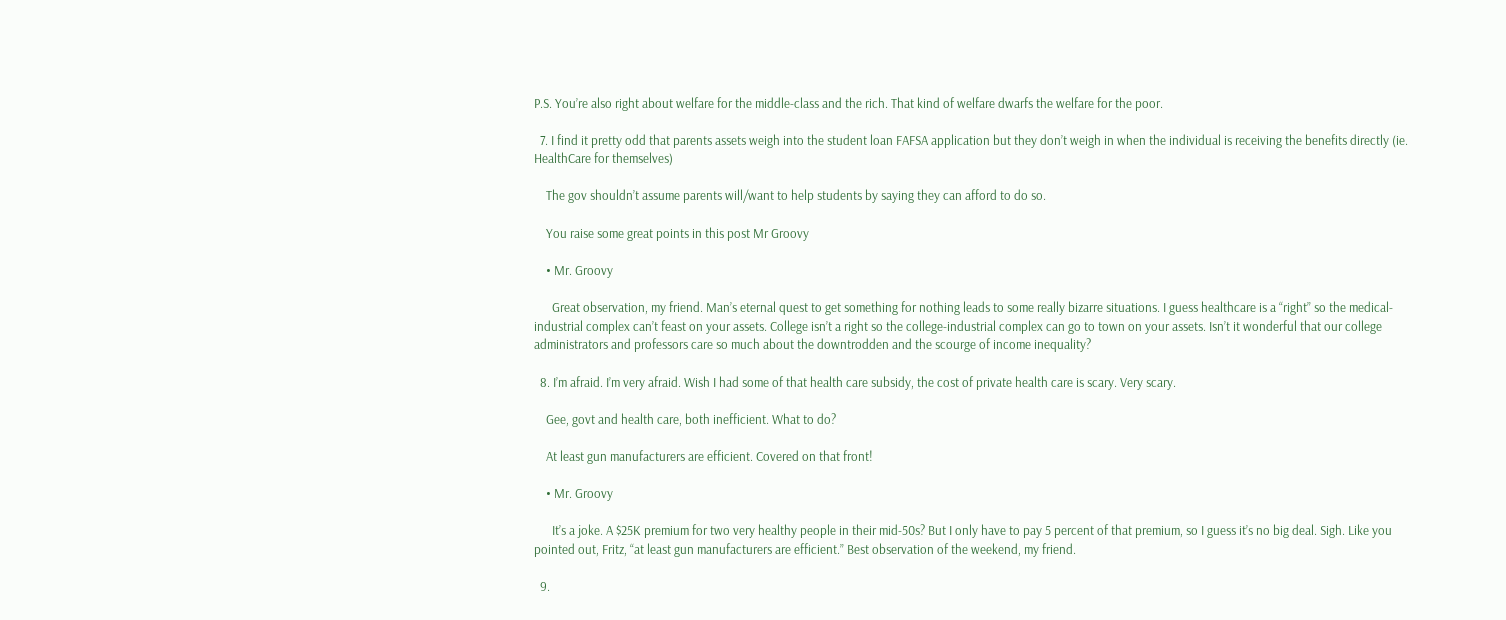P.S. You’re also right about welfare for the middle-class and the rich. That kind of welfare dwarfs the welfare for the poor.

  7. I find it pretty odd that parents assets weigh into the student loan FAFSA application but they don’t weigh in when the individual is receiving the benefits directly (ie. HealthCare for themselves)

    The gov shouldn’t assume parents will/want to help students by saying they can afford to do so.

    You raise some great points in this post Mr Groovy

    • Mr. Groovy

      Great observation, my friend. Man’s eternal quest to get something for nothing leads to some really bizarre situations. I guess healthcare is a “right” so the medical-industrial complex can’t feast on your assets. College isn’t a right so the college-industrial complex can go to town on your assets. Isn’t it wonderful that our college administrators and professors care so much about the downtrodden and the scourge of income inequality?

  8. I’m afraid. I’m very afraid. Wish I had some of that health care subsidy, the cost of private health care is scary. Very scary.

    Gee, govt and health care, both inefficient. What to do?

    At least gun manufacturers are efficient. Covered on that front!

    • Mr. Groovy

      It’s a joke. A $25K premium for two very healthy people in their mid-50s? But I only have to pay 5 percent of that premium, so I guess it’s no big deal. Sigh. Like you pointed out, Fritz, “at least gun manufacturers are efficient.” Best observation of the weekend, my friend.

  9.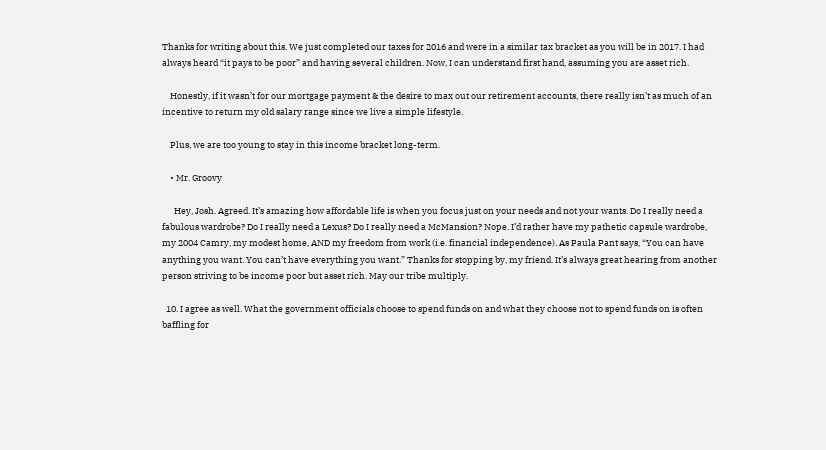Thanks for writing about this. We just completed our taxes for 2016 and were in a similar tax bracket as you will be in 2017. I had always heard “it pays to be poor” and having several children. Now, I can understand first hand, assuming you are asset rich.

    Honestly, if it wasn’t for our mortgage payment & the desire to max out our retirement accounts, there really isn’t as much of an incentive to return my old salary range since we live a simple lifestyle.

    Plus, we are too young to stay in this income bracket long-term.

    • Mr. Groovy

      Hey, Josh. Agreed. It’s amazing how affordable life is when you focus just on your needs and not your wants. Do I really need a fabulous wardrobe? Do I really need a Lexus? Do I really need a McMansion? Nope. I’d rather have my pathetic capsule wardrobe, my 2004 Camry, my modest home, AND my freedom from work (i.e. financial independence). As Paula Pant says, “You can have anything you want. You can’t have everything you want.” Thanks for stopping by, my friend. It’s always great hearing from another person striving to be income poor but asset rich. May our tribe multiply.

  10. I agree as well. What the government officials choose to spend funds on and what they choose not to spend funds on is often baffling for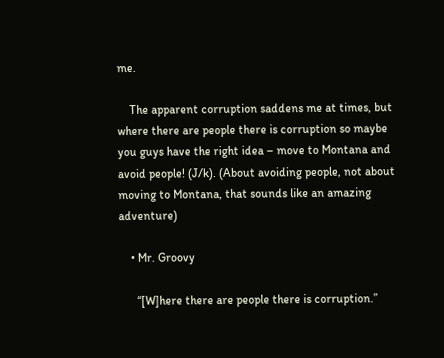me.

    The apparent corruption saddens me at times, but where there are people there is corruption so maybe you guys have the right idea – move to Montana and avoid people! (J/k). (About avoiding people, not about moving to Montana, that sounds like an amazing adventure)

    • Mr. Groovy

      “[W]here there are people there is corruption.”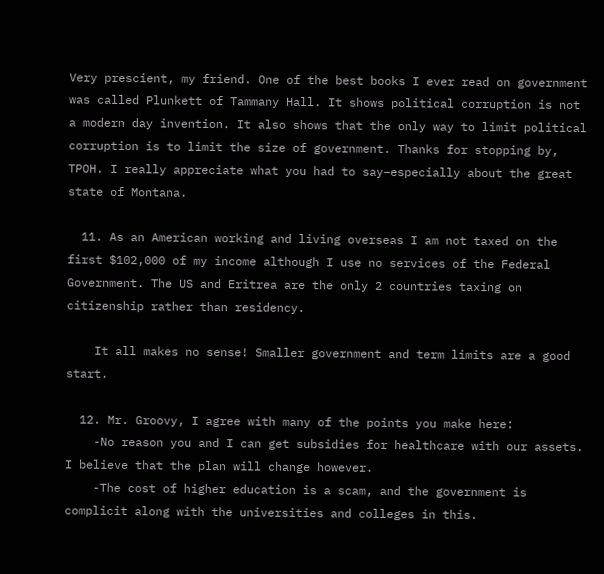Very prescient, my friend. One of the best books I ever read on government was called Plunkett of Tammany Hall. It shows political corruption is not a modern day invention. It also shows that the only way to limit political corruption is to limit the size of government. Thanks for stopping by, TPOH. I really appreciate what you had to say–especially about the great state of Montana.

  11. As an American working and living overseas I am not taxed on the first $102,000 of my income although I use no services of the Federal Government. The US and Eritrea are the only 2 countries taxing on citizenship rather than residency.

    It all makes no sense! Smaller government and term limits are a good start.

  12. Mr. Groovy, I agree with many of the points you make here:
    -No reason you and I can get subsidies for healthcare with our assets. I believe that the plan will change however.
    -The cost of higher education is a scam, and the government is complicit along with the universities and colleges in this.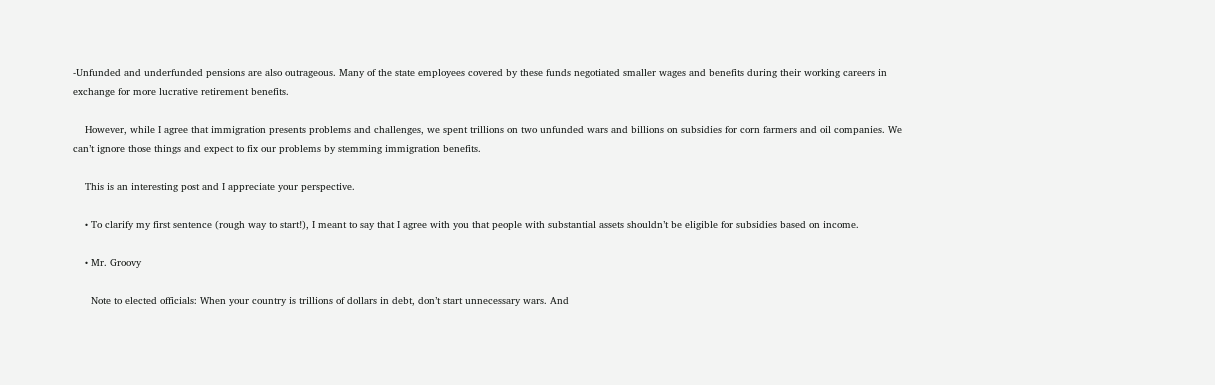-Unfunded and underfunded pensions are also outrageous. Many of the state employees covered by these funds negotiated smaller wages and benefits during their working careers in exchange for more lucrative retirement benefits.

    However, while I agree that immigration presents problems and challenges, we spent trillions on two unfunded wars and billions on subsidies for corn farmers and oil companies. We can’t ignore those things and expect to fix our problems by stemming immigration benefits.

    This is an interesting post and I appreciate your perspective.

    • To clarify my first sentence (rough way to start!), I meant to say that I agree with you that people with substantial assets shouldn’t be eligible for subsidies based on income.

    • Mr. Groovy

      Note to elected officials: When your country is trillions of dollars in debt, don’t start unnecessary wars. And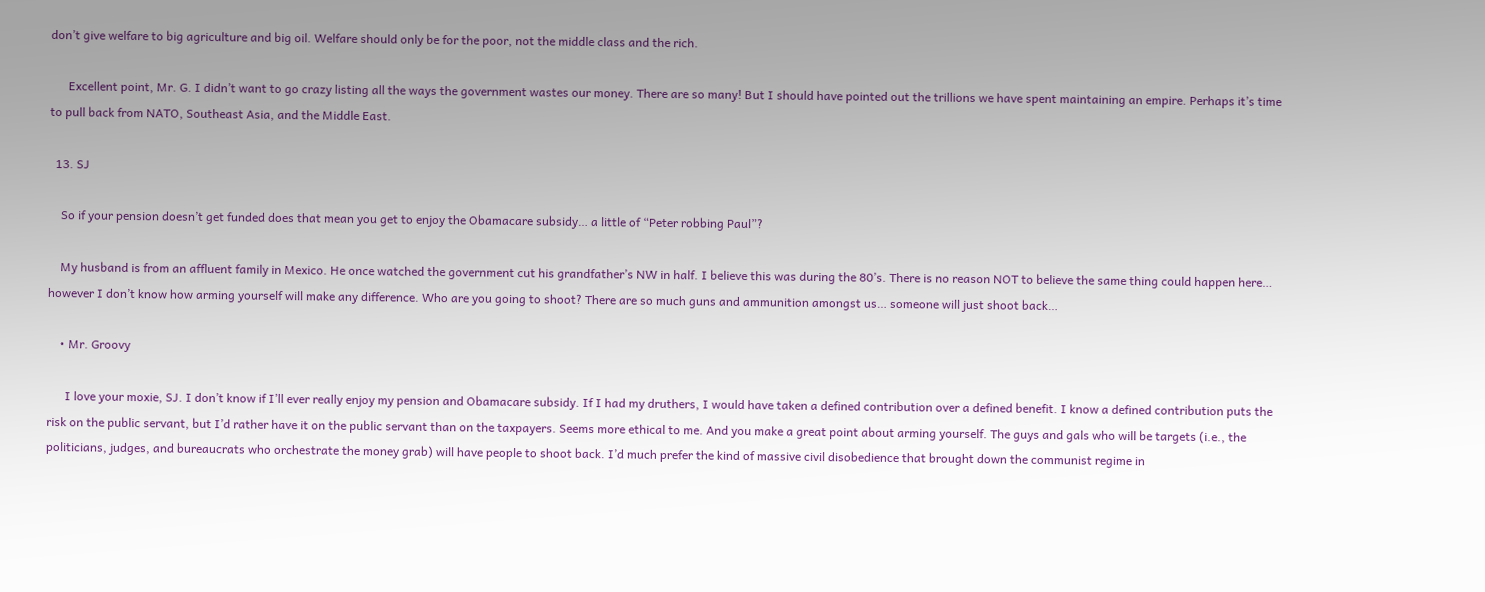don’t give welfare to big agriculture and big oil. Welfare should only be for the poor, not the middle class and the rich.

      Excellent point, Mr. G. I didn’t want to go crazy listing all the ways the government wastes our money. There are so many! But I should have pointed out the trillions we have spent maintaining an empire. Perhaps it’s time to pull back from NATO, Southeast Asia, and the Middle East.

  13. SJ

    So if your pension doesn’t get funded does that mean you get to enjoy the Obamacare subsidy… a little of “Peter robbing Paul”?

    My husband is from an affluent family in Mexico. He once watched the government cut his grandfather’s NW in half. I believe this was during the 80’s. There is no reason NOT to believe the same thing could happen here… however I don’t know how arming yourself will make any difference. Who are you going to shoot? There are so much guns and ammunition amongst us… someone will just shoot back…

    • Mr. Groovy

      I love your moxie, SJ. I don’t know if I’ll ever really enjoy my pension and Obamacare subsidy. If I had my druthers, I would have taken a defined contribution over a defined benefit. I know a defined contribution puts the risk on the public servant, but I’d rather have it on the public servant than on the taxpayers. Seems more ethical to me. And you make a great point about arming yourself. The guys and gals who will be targets (i.e., the politicians, judges, and bureaucrats who orchestrate the money grab) will have people to shoot back. I’d much prefer the kind of massive civil disobedience that brought down the communist regime in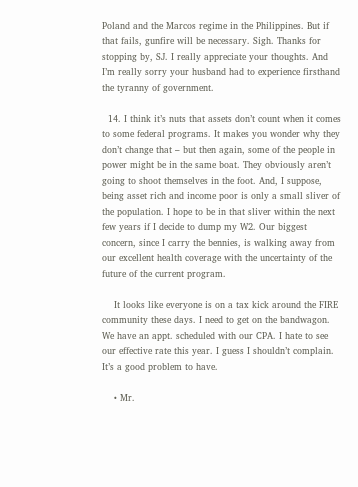Poland and the Marcos regime in the Philippines. But if that fails, gunfire will be necessary. Sigh. Thanks for stopping by, SJ. I really appreciate your thoughts. And I’m really sorry your husband had to experience firsthand the tyranny of government.

  14. I think it’s nuts that assets don’t count when it comes to some federal programs. It makes you wonder why they don’t change that – but then again, some of the people in power might be in the same boat. They obviously aren’t going to shoot themselves in the foot. And, I suppose, being asset rich and income poor is only a small sliver of the population. I hope to be in that sliver within the next few years if I decide to dump my W2. Our biggest concern, since I carry the bennies, is walking away from our excellent health coverage with the uncertainty of the future of the current program.

    It looks like everyone is on a tax kick around the FIRE community these days. I need to get on the bandwagon. We have an appt. scheduled with our CPA. I hate to see our effective rate this year. I guess I shouldn’t complain. It’s a good problem to have.

    • Mr.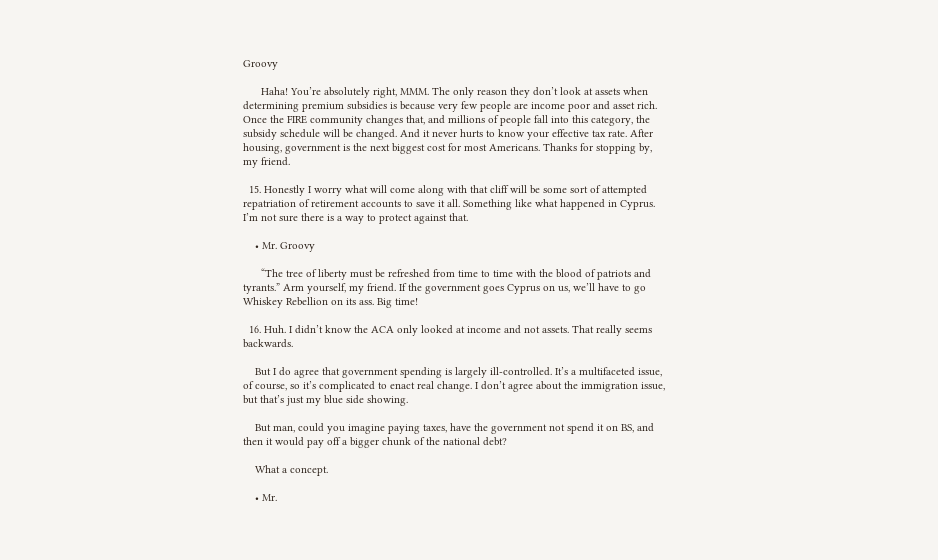Groovy

      Haha! You’re absolutely right, MMM. The only reason they don’t look at assets when determining premium subsidies is because very few people are income poor and asset rich. Once the FIRE community changes that, and millions of people fall into this category, the subsidy schedule will be changed. And it never hurts to know your effective tax rate. After housing, government is the next biggest cost for most Americans. Thanks for stopping by, my friend.

  15. Honestly I worry what will come along with that cliff will be some sort of attempted repatriation of retirement accounts to save it all. Something like what happened in Cyprus. I’m not sure there is a way to protect against that.

    • Mr. Groovy

      “The tree of liberty must be refreshed from time to time with the blood of patriots and tyrants.” Arm yourself, my friend. If the government goes Cyprus on us, we’ll have to go Whiskey Rebellion on its ass. Big time!

  16. Huh. I didn’t know the ACA only looked at income and not assets. That really seems backwards.

    But I do agree that government spending is largely ill-controlled. It’s a multifaceted issue, of course, so it’s complicated to enact real change. I don’t agree about the immigration issue, but that’s just my blue side showing.

    But man, could you imagine paying taxes, have the government not spend it on BS, and then it would pay off a bigger chunk of the national debt?

    What a concept.

    • Mr.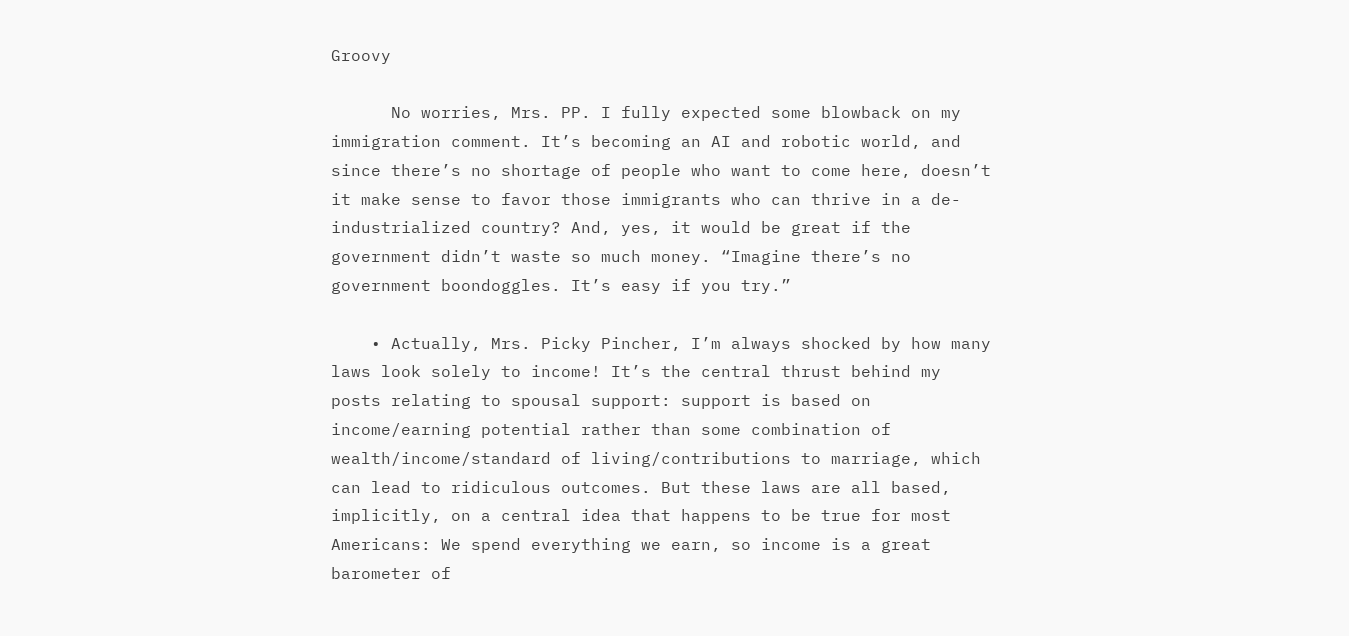Groovy

      No worries, Mrs. PP. I fully expected some blowback on my immigration comment. It’s becoming an AI and robotic world, and since there’s no shortage of people who want to come here, doesn’t it make sense to favor those immigrants who can thrive in a de-industrialized country? And, yes, it would be great if the government didn’t waste so much money. “Imagine there’s no government boondoggles. It’s easy if you try.”

    • Actually, Mrs. Picky Pincher, I’m always shocked by how many laws look solely to income! It’s the central thrust behind my posts relating to spousal support: support is based on income/earning potential rather than some combination of wealth/income/standard of living/contributions to marriage, which can lead to ridiculous outcomes. But these laws are all based, implicitly, on a central idea that happens to be true for most Americans: We spend everything we earn, so income is a great barometer of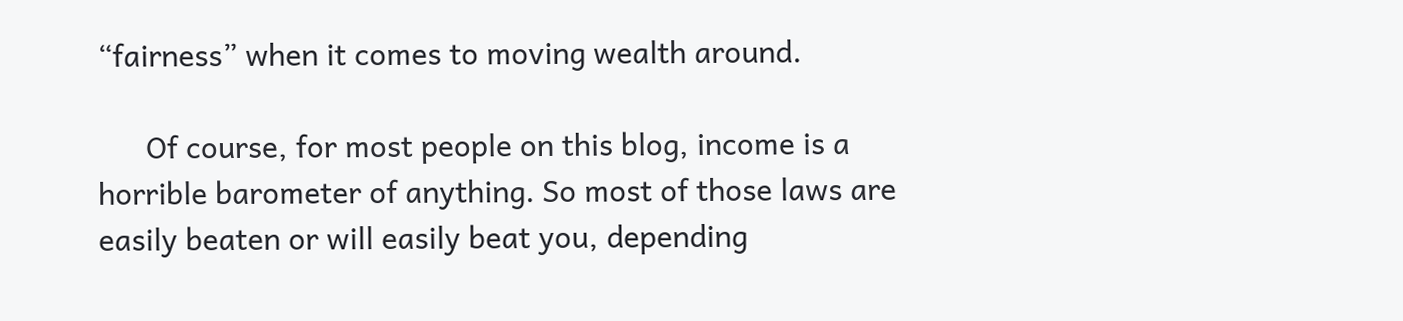“fairness” when it comes to moving wealth around.

      Of course, for most people on this blog, income is a horrible barometer of anything. So most of those laws are easily beaten or will easily beat you, depending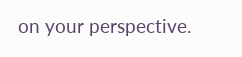on your perspective.